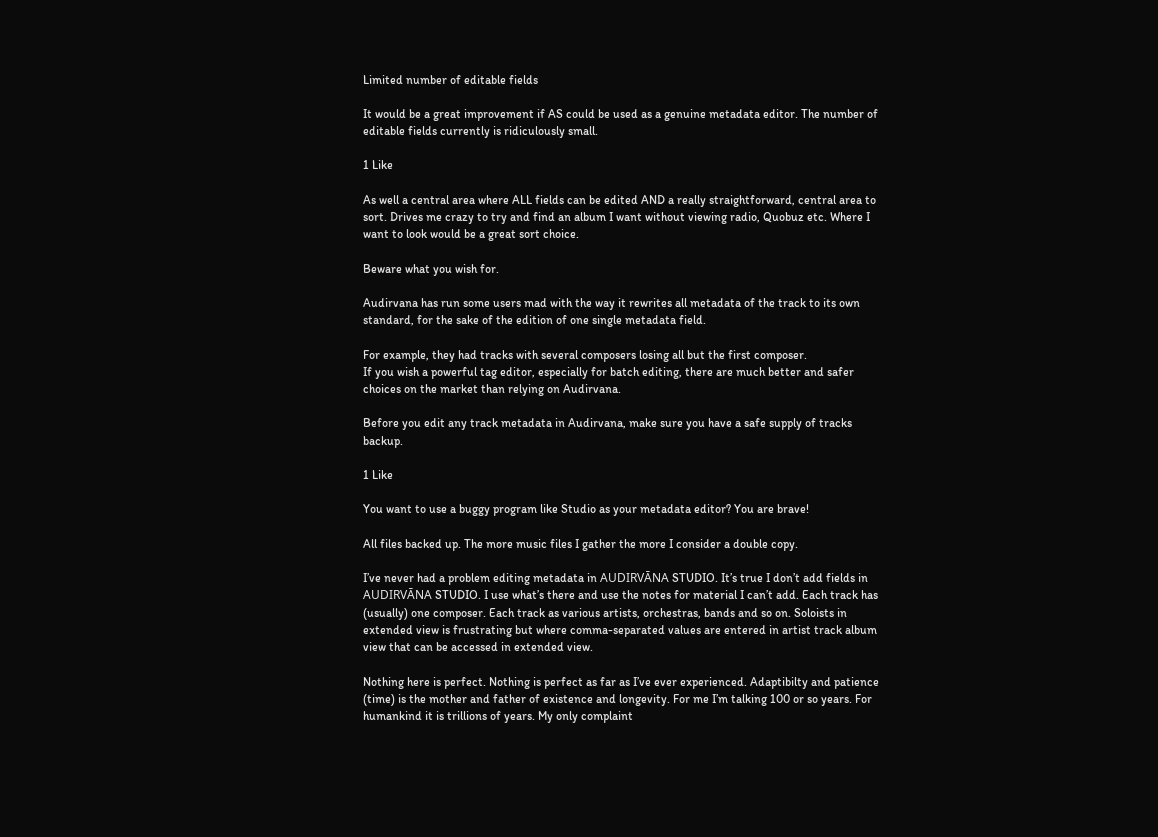Limited number of editable fields

It would be a great improvement if AS could be used as a genuine metadata editor. The number of editable fields currently is ridiculously small.

1 Like

As well a central area where ALL fields can be edited AND a really straightforward, central area to sort. Drives me crazy to try and find an album I want without viewing radio, Quobuz etc. Where I want to look would be a great sort choice.

Beware what you wish for.

Audirvana has run some users mad with the way it rewrites all metadata of the track to its own standard, for the sake of the edition of one single metadata field.

For example, they had tracks with several composers losing all but the first composer.
If you wish a powerful tag editor, especially for batch editing, there are much better and safer choices on the market than relying on Audirvana.

Before you edit any track metadata in Audirvana, make sure you have a safe supply of tracks backup.

1 Like

You want to use a buggy program like Studio as your metadata editor? You are brave!

All files backed up. The more music files I gather the more I consider a double copy.

I’ve never had a problem editing metadata in AUDIRVĀNA STUDIO. It’s true I don’t add fields in AUDIRVĀNA STUDIO. I use what’s there and use the notes for material I can’t add. Each track has (usually) one composer. Each track as various artists, orchestras, bands and so on. Soloists in extended view is frustrating but where comma-separated values are entered in artist track album view that can be accessed in extended view.

Nothing here is perfect. Nothing is perfect as far as I’ve ever experienced. Adaptibilty and patience (time) is the mother and father of existence and longevity. For me I’m talking 100 or so years. For humankind it is trillions of years. My only complaint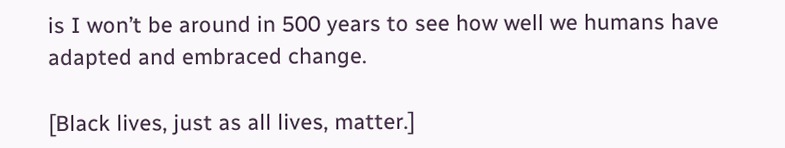is I won’t be around in 500 years to see how well we humans have adapted and embraced change.

[Black lives, just as all lives, matter.]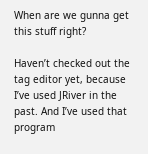When are we gunna get this stuff right?

Haven’t checked out the tag editor yet, because I’ve used JRiver in the past. And I’ve used that program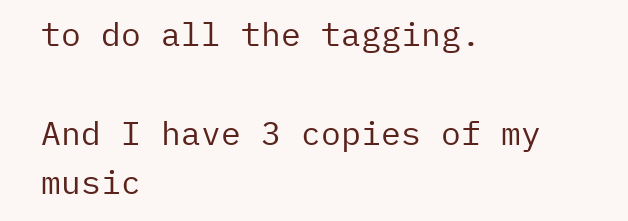to do all the tagging.

And I have 3 copies of my music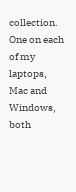collection. One on each of my laptops, Mac and Windows, both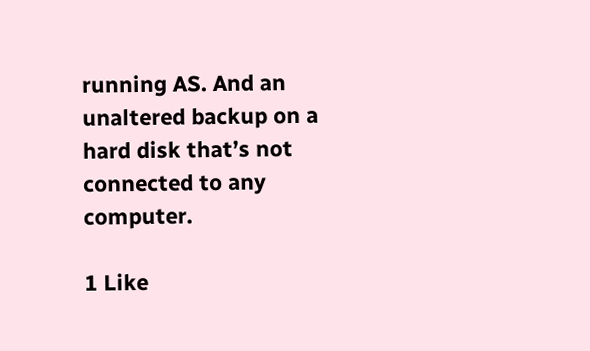running AS. And an unaltered backup on a hard disk that’s not connected to any computer.

1 Like